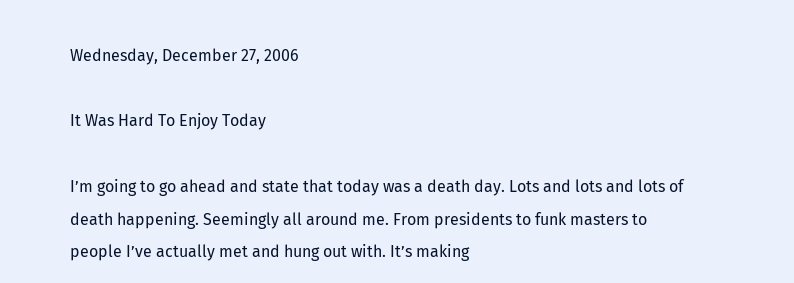Wednesday, December 27, 2006

It Was Hard To Enjoy Today

I’m going to go ahead and state that today was a death day. Lots and lots and lots of death happening. Seemingly all around me. From presidents to funk masters to people I’ve actually met and hung out with. It’s making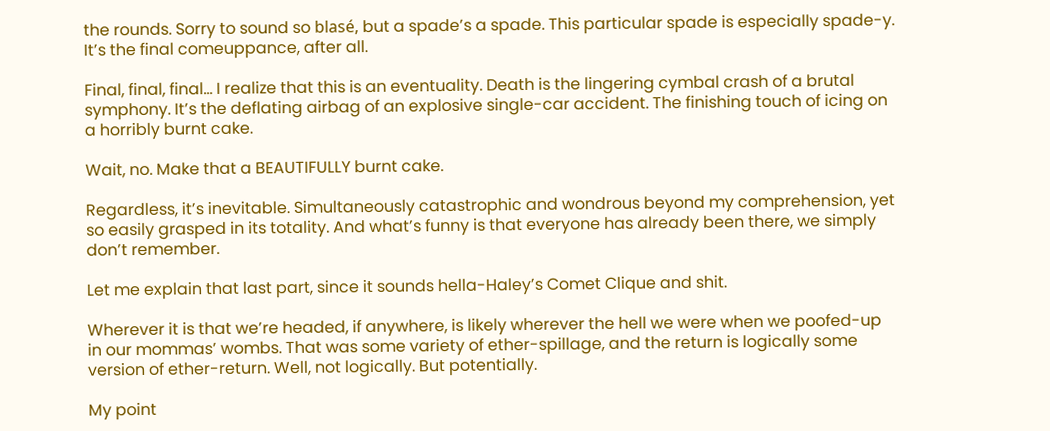the rounds. Sorry to sound so blasé, but a spade’s a spade. This particular spade is especially spade-y. It’s the final comeuppance, after all.

Final, final, final… I realize that this is an eventuality. Death is the lingering cymbal crash of a brutal symphony. It’s the deflating airbag of an explosive single-car accident. The finishing touch of icing on a horribly burnt cake.

Wait, no. Make that a BEAUTIFULLY burnt cake.

Regardless, it’s inevitable. Simultaneously catastrophic and wondrous beyond my comprehension, yet so easily grasped in its totality. And what’s funny is that everyone has already been there, we simply don’t remember.

Let me explain that last part, since it sounds hella-Haley’s Comet Clique and shit.

Wherever it is that we’re headed, if anywhere, is likely wherever the hell we were when we poofed-up in our mommas’ wombs. That was some variety of ether-spillage, and the return is logically some version of ether-return. Well, not logically. But potentially.

My point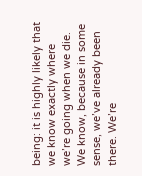being: it is highly likely that we know exactly where we’re going when we die. We know, because in some sense, we’ve already been there. We’re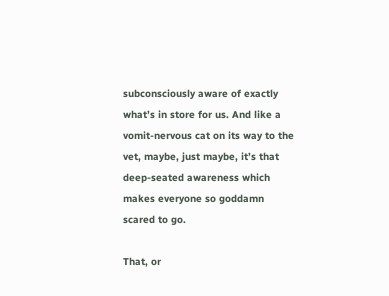subconsciously aware of exactly what’s in store for us. And like a vomit-nervous cat on its way to the vet, maybe, just maybe, it’s that deep-seated awareness which makes everyone so goddamn scared to go.

That, or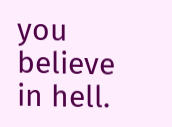you believe in hell.